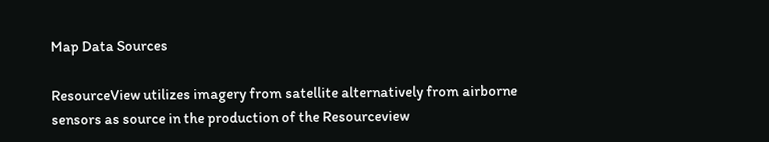Map Data Sources

ResourceView utilizes imagery from satellite alternatively from airborne sensors as source in the production of the Resourceview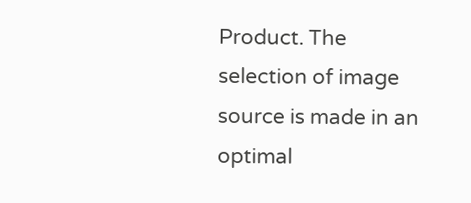Product. The selection of image source is made in an optimal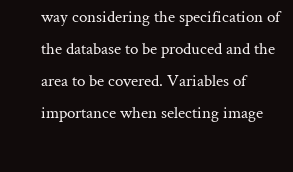way considering the specification of the database to be produced and the area to be covered. Variables of importance when selecting image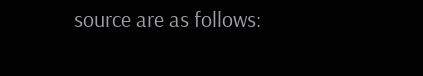source are as follows: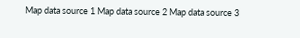Map data source 1 Map data source 2 Map data source 3